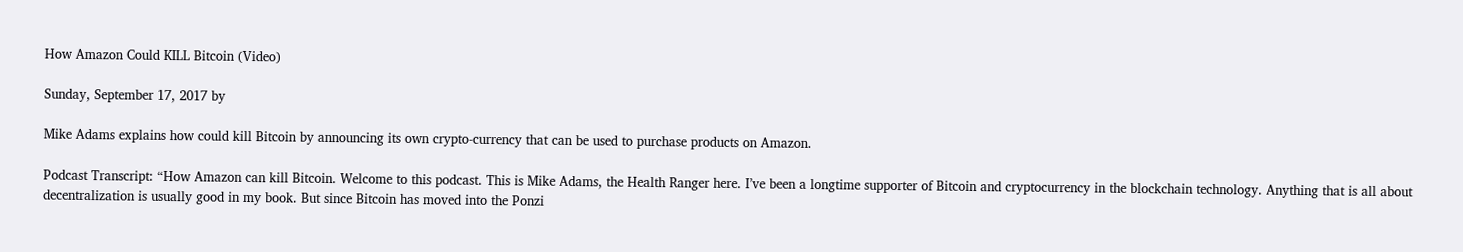How Amazon Could KILL Bitcoin (Video)

Sunday, September 17, 2017 by

Mike Adams explains how could kill Bitcoin by announcing its own crypto-currency that can be used to purchase products on Amazon.

Podcast Transcript: “How Amazon can kill Bitcoin. Welcome to this podcast. This is Mike Adams, the Health Ranger here. I’ve been a longtime supporter of Bitcoin and cryptocurrency in the blockchain technology. Anything that is all about decentralization is usually good in my book. But since Bitcoin has moved into the Ponzi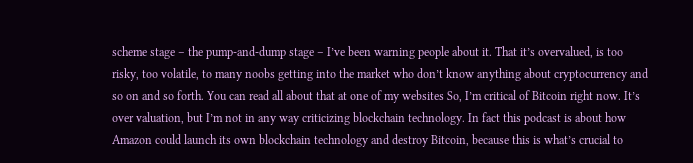scheme stage – the pump-and-dump stage – I’ve been warning people about it. That it’s overvalued, is too risky, too volatile, to many noobs getting into the market who don’t know anything about cryptocurrency and so on and so forth. You can read all about that at one of my websites So, I’m critical of Bitcoin right now. It’s over valuation, but I’m not in any way criticizing blockchain technology. In fact this podcast is about how Amazon could launch its own blockchain technology and destroy Bitcoin, because this is what’s crucial to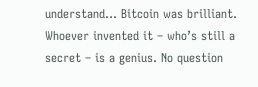understand… Bitcoin was brilliant. Whoever invented it – who’s still a secret – is a genius. No question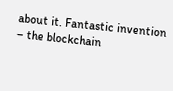about it. Fantastic invention – the blockchain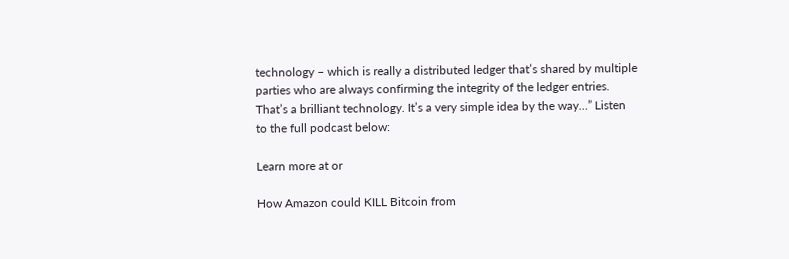technology – which is really a distributed ledger that’s shared by multiple parties who are always confirming the integrity of the ledger entries. That’s a brilliant technology. It’s a very simple idea by the way…” Listen to the full podcast below:

Learn more at or

How Amazon could KILL Bitcoin from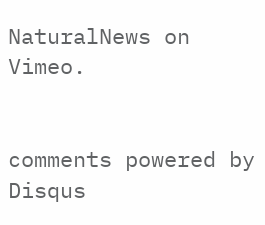NaturalNews on Vimeo.


comments powered by Disqus